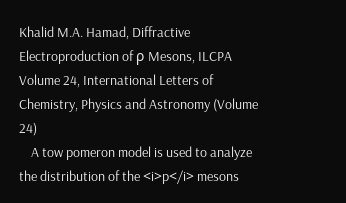Khalid M.A. Hamad, Diffractive Electroproduction of ρ Mesons, ILCPA Volume 24, International Letters of Chemistry, Physics and Astronomy (Volume 24)
    A tow pomeron model is used to analyze the distribution of the <i>p</i> mesons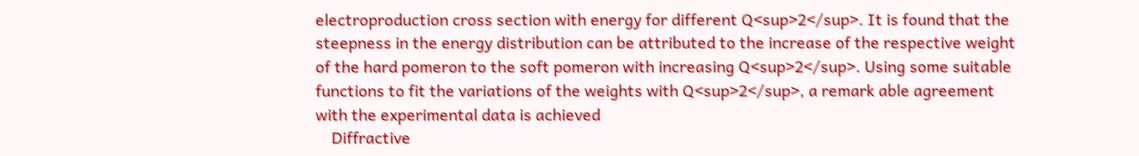electroproduction cross section with energy for different Q<sup>2</sup>. It is found that the steepness in the energy distribution can be attributed to the increase of the respective weight of the hard pomeron to the soft pomeron with increasing Q<sup>2</sup>. Using some suitable functions to fit the variations of the weights with Q<sup>2</sup>, a remark able agreement with the experimental data is achieved
    Diffractive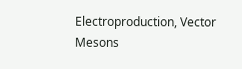Electroproduction, Vector Mesons